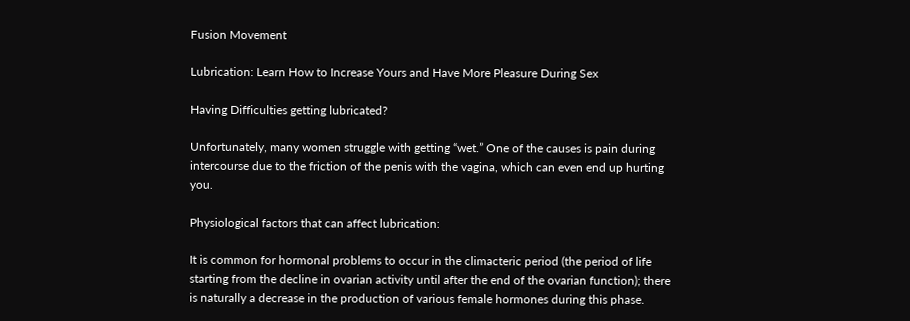Fusion Movement

Lubrication: Learn How to Increase Yours and Have More Pleasure During Sex

Having Difficulties getting lubricated?

Unfortunately, many women struggle with getting “wet.” One of the causes is pain during intercourse due to the friction of the penis with the vagina, which can even end up hurting you.

Physiological factors that can affect lubrication:

It is common for hormonal problems to occur in the climacteric period (the period of life starting from the decline in ovarian activity until after the end of the ovarian function); there is naturally a decrease in the production of various female hormones during this phase.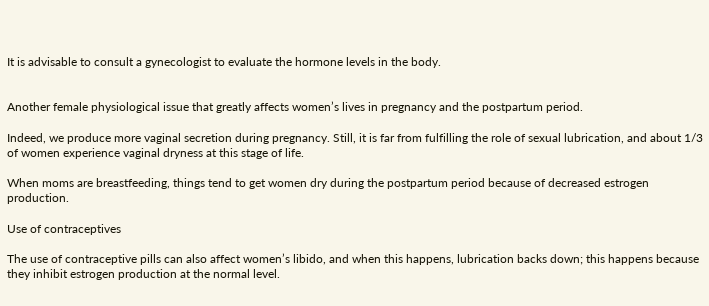It is advisable to consult a gynecologist to evaluate the hormone levels in the body.


Another female physiological issue that greatly affects women’s lives in pregnancy and the postpartum period.

Indeed, we produce more vaginal secretion during pregnancy. Still, it is far from fulfilling the role of sexual lubrication, and about 1/3 of women experience vaginal dryness at this stage of life.

When moms are breastfeeding, things tend to get women dry during the postpartum period because of decreased estrogen production.

Use of contraceptives

The use of contraceptive pills can also affect women’s libido, and when this happens, lubrication backs down; this happens because they inhibit estrogen production at the normal level.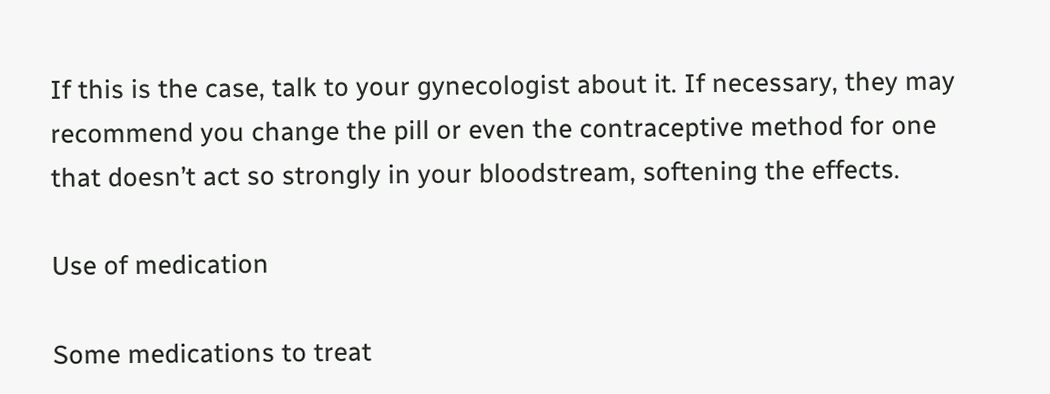If this is the case, talk to your gynecologist about it. If necessary, they may recommend you change the pill or even the contraceptive method for one that doesn’t act so strongly in your bloodstream, softening the effects.

Use of medication

Some medications to treat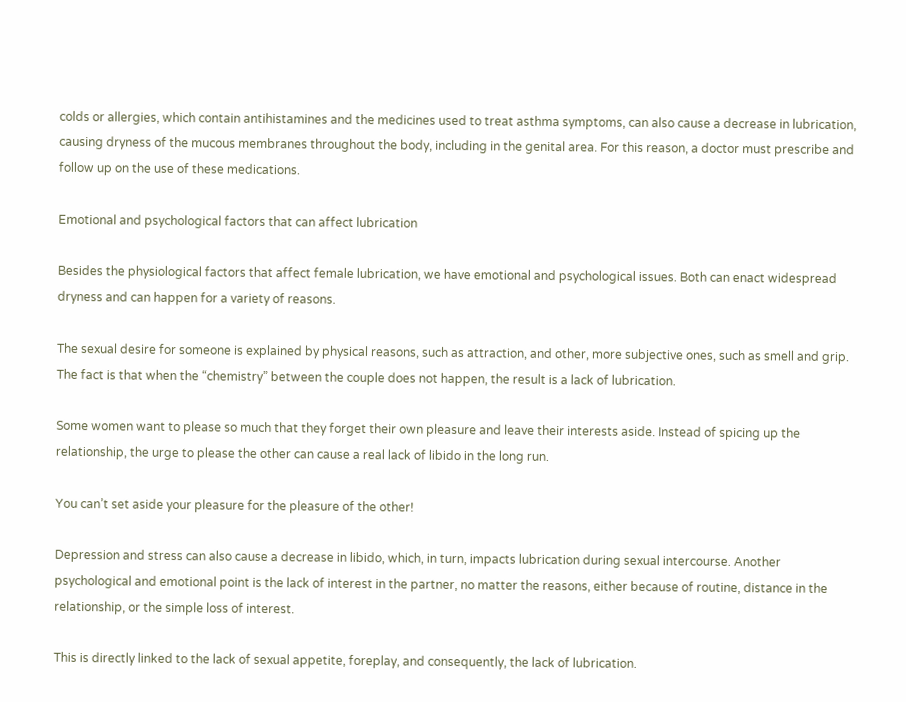colds or allergies, which contain antihistamines and the medicines used to treat asthma symptoms, can also cause a decrease in lubrication, causing dryness of the mucous membranes throughout the body, including in the genital area. For this reason, a doctor must prescribe and follow up on the use of these medications.

Emotional and psychological factors that can affect lubrication

Besides the physiological factors that affect female lubrication, we have emotional and psychological issues. Both can enact widespread dryness and can happen for a variety of reasons.

The sexual desire for someone is explained by physical reasons, such as attraction, and other, more subjective ones, such as smell and grip. The fact is that when the “chemistry” between the couple does not happen, the result is a lack of lubrication.

Some women want to please so much that they forget their own pleasure and leave their interests aside. Instead of spicing up the relationship, the urge to please the other can cause a real lack of libido in the long run.

You can’t set aside your pleasure for the pleasure of the other!

Depression and stress can also cause a decrease in libido, which, in turn, impacts lubrication during sexual intercourse. Another psychological and emotional point is the lack of interest in the partner, no matter the reasons, either because of routine, distance in the relationship, or the simple loss of interest.

This is directly linked to the lack of sexual appetite, foreplay, and consequently, the lack of lubrication.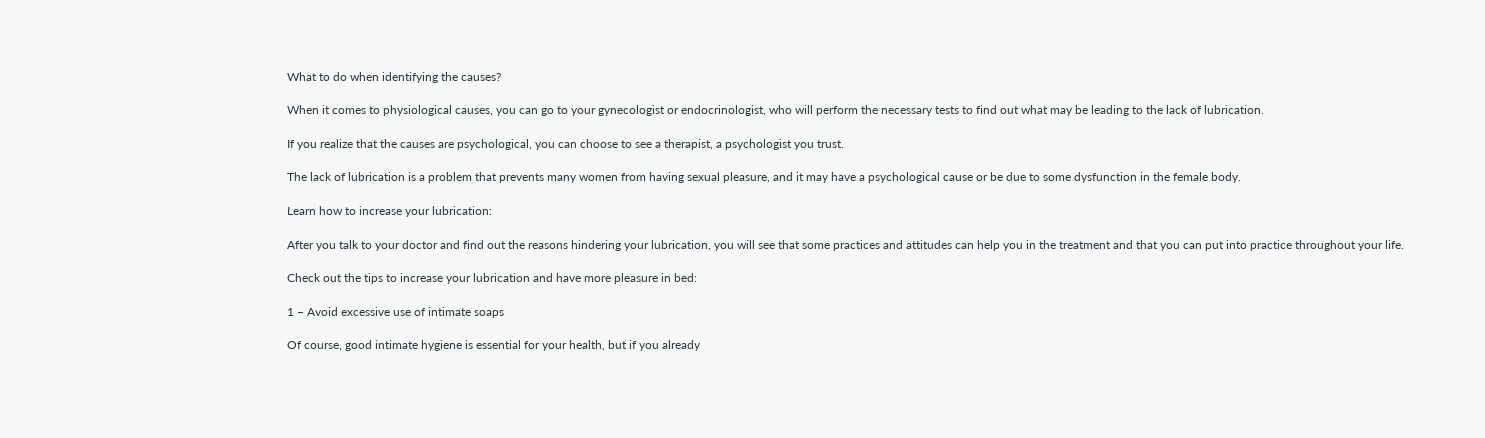What to do when identifying the causes?

When it comes to physiological causes, you can go to your gynecologist or endocrinologist, who will perform the necessary tests to find out what may be leading to the lack of lubrication.

If you realize that the causes are psychological, you can choose to see a therapist, a psychologist you trust.

The lack of lubrication is a problem that prevents many women from having sexual pleasure, and it may have a psychological cause or be due to some dysfunction in the female body.

Learn how to increase your lubrication:

After you talk to your doctor and find out the reasons hindering your lubrication, you will see that some practices and attitudes can help you in the treatment and that you can put into practice throughout your life.

Check out the tips to increase your lubrication and have more pleasure in bed:

1 – Avoid excessive use of intimate soaps

Of course, good intimate hygiene is essential for your health, but if you already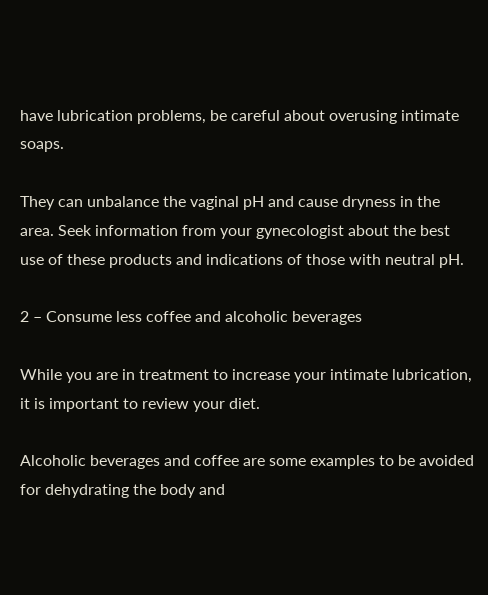have lubrication problems, be careful about overusing intimate soaps.

They can unbalance the vaginal pH and cause dryness in the area. Seek information from your gynecologist about the best use of these products and indications of those with neutral pH.

2 – Consume less coffee and alcoholic beverages

While you are in treatment to increase your intimate lubrication, it is important to review your diet.

Alcoholic beverages and coffee are some examples to be avoided for dehydrating the body and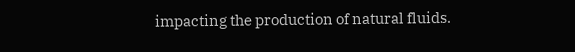impacting the production of natural fluids.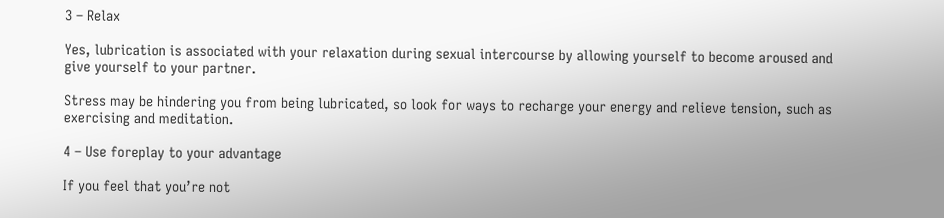3 – Relax

Yes, lubrication is associated with your relaxation during sexual intercourse by allowing yourself to become aroused and give yourself to your partner.

Stress may be hindering you from being lubricated, so look for ways to recharge your energy and relieve tension, such as exercising and meditation.

4 – Use foreplay to your advantage

If you feel that you’re not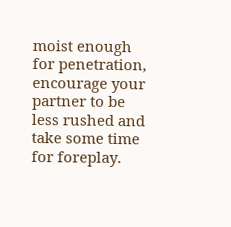moist enough for penetration, encourage your partner to be less rushed and take some time for foreplay.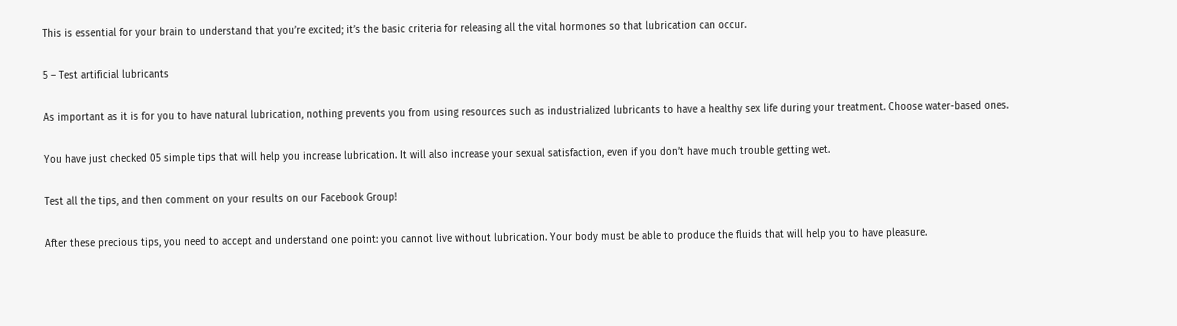This is essential for your brain to understand that you’re excited; it’s the basic criteria for releasing all the vital hormones so that lubrication can occur.

5 – Test artificial lubricants

As important as it is for you to have natural lubrication, nothing prevents you from using resources such as industrialized lubricants to have a healthy sex life during your treatment. Choose water-based ones.

You have just checked 05 simple tips that will help you increase lubrication. It will also increase your sexual satisfaction, even if you don’t have much trouble getting wet.

Test all the tips, and then comment on your results on our Facebook Group!

After these precious tips, you need to accept and understand one point: you cannot live without lubrication. Your body must be able to produce the fluids that will help you to have pleasure.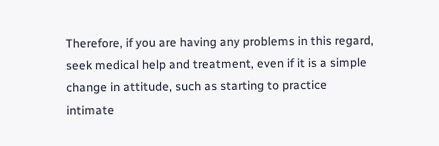Therefore, if you are having any problems in this regard, seek medical help and treatment, even if it is a simple change in attitude, such as starting to practice intimate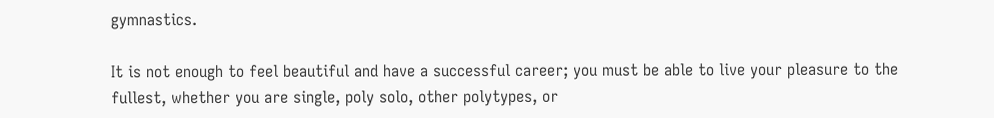gymnastics.

It is not enough to feel beautiful and have a successful career; you must be able to live your pleasure to the fullest, whether you are single, poly solo, other polytypes, or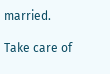married.

Take care of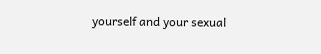yourself and your sexual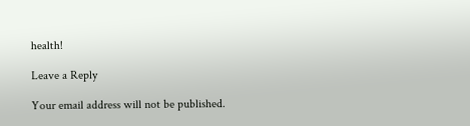health!

Leave a Reply

Your email address will not be published.